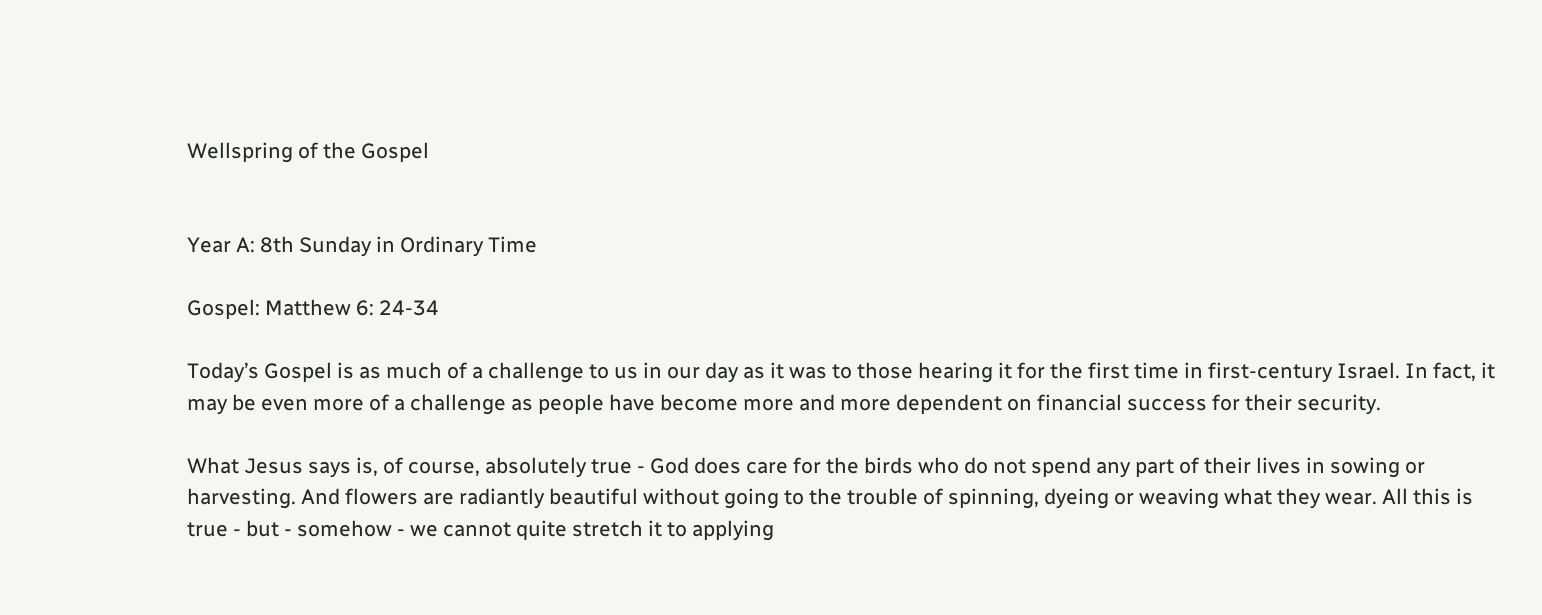Wellspring of the Gospel


Year A: 8th Sunday in Ordinary Time

Gospel: Matthew 6: 24-34

Today’s Gospel is as much of a challenge to us in our day as it was to those hearing it for the first time in first-century Israel. In fact, it may be even more of a challenge as people have become more and more dependent on financial success for their security.

What Jesus says is, of course, absolutely true - God does care for the birds who do not spend any part of their lives in sowing or harvesting. And flowers are radiantly beautiful without going to the trouble of spinning, dyeing or weaving what they wear. All this is true - but - somehow - we cannot quite stretch it to applying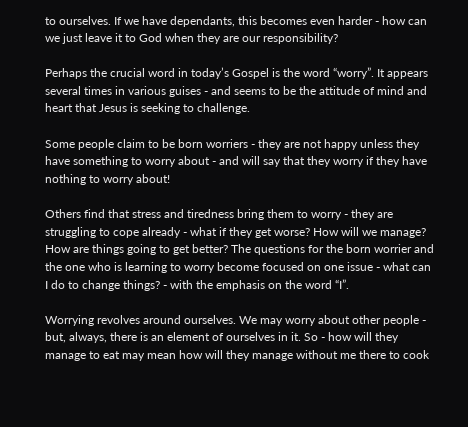to ourselves. If we have dependants, this becomes even harder - how can we just leave it to God when they are our responsibility?

Perhaps the crucial word in today’s Gospel is the word “worry”. It appears several times in various guises - and seems to be the attitude of mind and heart that Jesus is seeking to challenge.

Some people claim to be born worriers - they are not happy unless they have something to worry about - and will say that they worry if they have nothing to worry about!

Others find that stress and tiredness bring them to worry - they are struggling to cope already - what if they get worse? How will we manage? How are things going to get better? The questions for the born worrier and the one who is learning to worry become focused on one issue - what can I do to change things? - with the emphasis on the word “I”.

Worrying revolves around ourselves. We may worry about other people - but, always, there is an element of ourselves in it. So - how will they manage to eat may mean how will they manage without me there to cook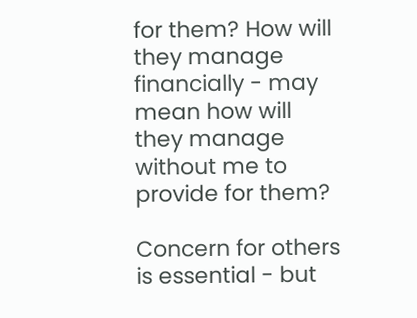for them? How will they manage financially - may mean how will they manage without me to provide for them?

Concern for others is essential - but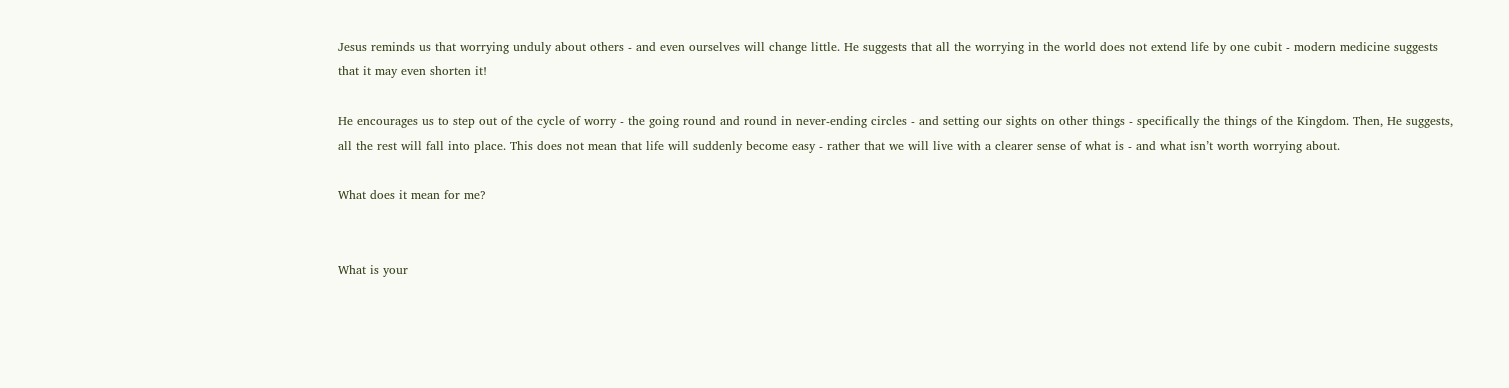Jesus reminds us that worrying unduly about others - and even ourselves will change little. He suggests that all the worrying in the world does not extend life by one cubit - modern medicine suggests that it may even shorten it!

He encourages us to step out of the cycle of worry - the going round and round in never-ending circles - and setting our sights on other things - specifically the things of the Kingdom. Then, He suggests, all the rest will fall into place. This does not mean that life will suddenly become easy - rather that we will live with a clearer sense of what is - and what isn’t worth worrying about.

What does it mean for me?


What is your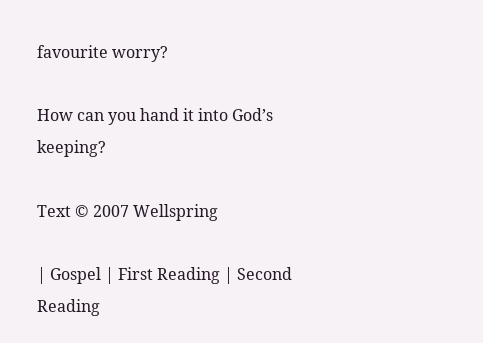favourite worry?

How can you hand it into God’s keeping?

Text © 2007 Wellspring

| Gospel | First Reading | Second Reading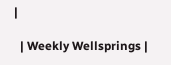|

  | Weekly Wellsprings |